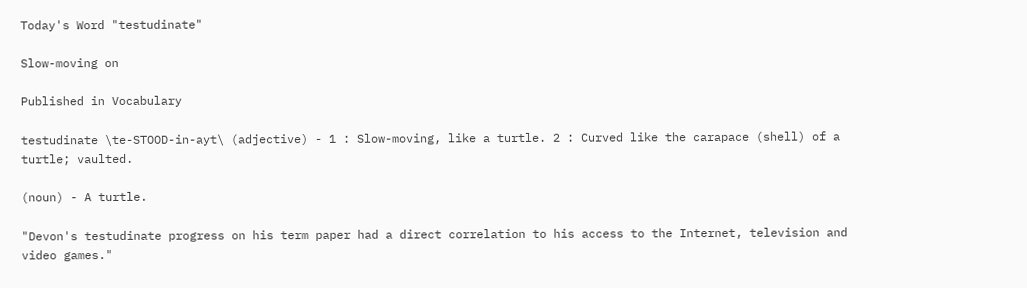Today's Word "testudinate"

Slow-moving on

Published in Vocabulary

testudinate \te-STOOD-in-ayt\ (adjective) - 1 : Slow-moving, like a turtle. 2 : Curved like the carapace (shell) of a turtle; vaulted.

(noun) - A turtle.

"Devon's testudinate progress on his term paper had a direct correlation to his access to the Internet, television and video games."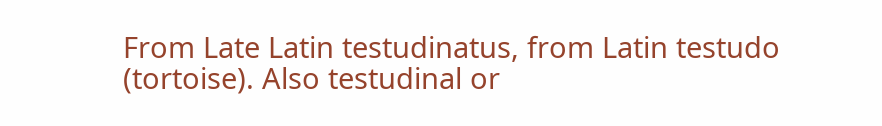From Late Latin testudinatus, from Latin testudo (tortoise). Also testudinal or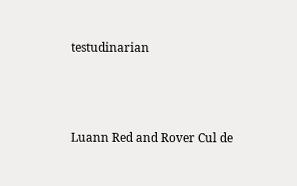testudinarian




Luann Red and Rover Cul de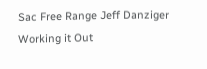Sac Free Range Jeff Danziger Working it Out